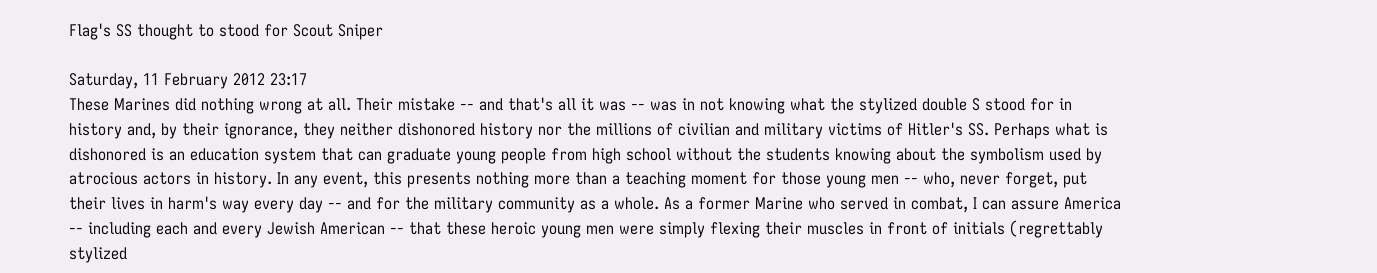Flag's SS thought to stood for Scout Sniper

Saturday, 11 February 2012 23:17
These Marines did nothing wrong at all. Their mistake -- and that's all it was -- was in not knowing what the stylized double S stood for in history and, by their ignorance, they neither dishonored history nor the millions of civilian and military victims of Hitler's SS. Perhaps what is dishonored is an education system that can graduate young people from high school without the students knowing about the symbolism used by atrocious actors in history. In any event, this presents nothing more than a teaching moment for those young men -- who, never forget, put their lives in harm's way every day -- and for the military community as a whole. As a former Marine who served in combat, I can assure America -- including each and every Jewish American -- that these heroic young men were simply flexing their muscles in front of initials (regrettably stylized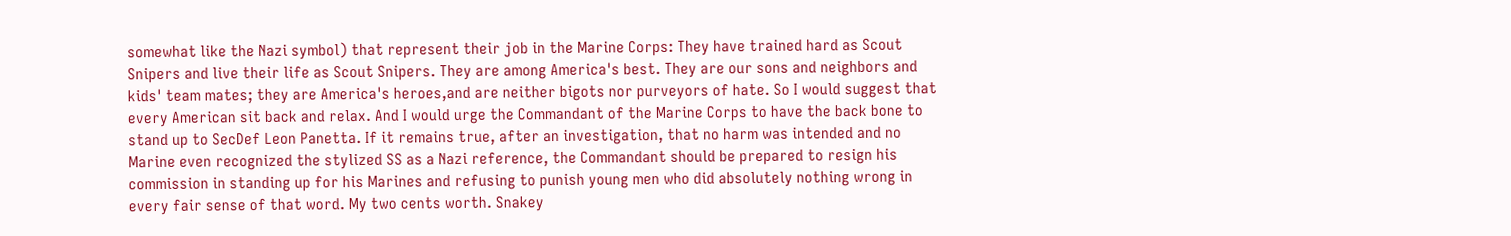somewhat like the Nazi symbol) that represent their job in the Marine Corps: They have trained hard as Scout Snipers and live their life as Scout Snipers. They are among America's best. They are our sons and neighbors and kids' team mates; they are America's heroes,and are neither bigots nor purveyors of hate. So I would suggest that every American sit back and relax. And I would urge the Commandant of the Marine Corps to have the back bone to stand up to SecDef Leon Panetta. If it remains true, after an investigation, that no harm was intended and no Marine even recognized the stylized SS as a Nazi reference, the Commandant should be prepared to resign his commission in standing up for his Marines and refusing to punish young men who did absolutely nothing wrong in every fair sense of that word. My two cents worth. Snakey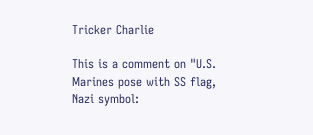Tricker Charlie

This is a comment on "U.S. Marines pose with SS flag, Nazi symbol: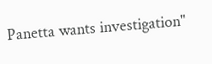Panetta wants investigation"